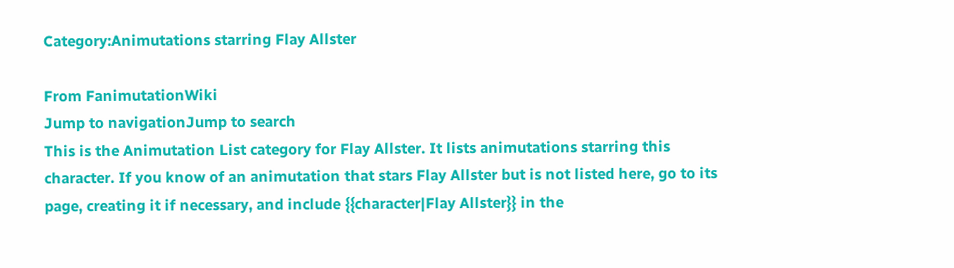Category:Animutations starring Flay Allster

From FanimutationWiki
Jump to navigationJump to search
This is the Animutation List category for Flay Allster. It lists animutations starring this character. If you know of an animutation that stars Flay Allster but is not listed here, go to its page, creating it if necessary, and include {{character|Flay Allster}} in the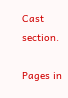Cast section.

Pages in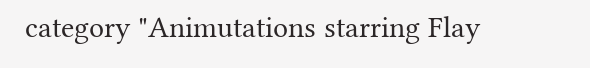category "Animutations starring Flay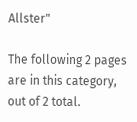Allster"

The following 2 pages are in this category, out of 2 total.